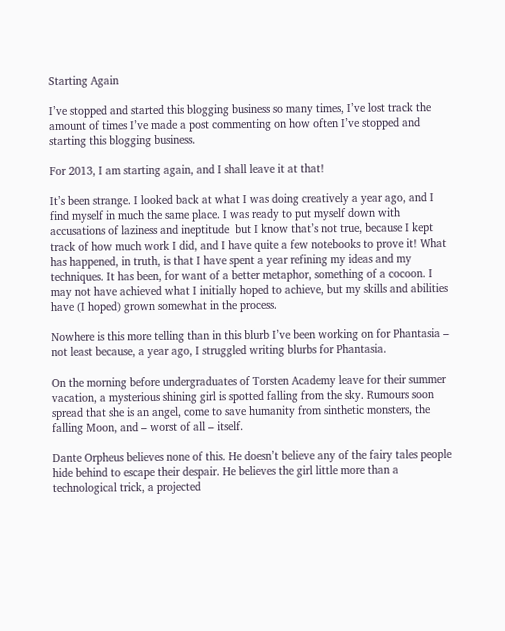Starting Again

I’ve stopped and started this blogging business so many times, I’ve lost track the amount of times I’ve made a post commenting on how often I’ve stopped and starting this blogging business.

For 2013, I am starting again, and I shall leave it at that!

It’s been strange. I looked back at what I was doing creatively a year ago, and I find myself in much the same place. I was ready to put myself down with accusations of laziness and ineptitude  but I know that’s not true, because I kept track of how much work I did, and I have quite a few notebooks to prove it! What has happened, in truth, is that I have spent a year refining my ideas and my techniques. It has been, for want of a better metaphor, something of a cocoon. I may not have achieved what I initially hoped to achieve, but my skills and abilities have (I hoped) grown somewhat in the process.

Nowhere is this more telling than in this blurb I’ve been working on for Phantasia – not least because, a year ago, I struggled writing blurbs for Phantasia.

On the morning before undergraduates of Torsten Academy leave for their summer vacation, a mysterious shining girl is spotted falling from the sky. Rumours soon spread that she is an angel, come to save humanity from sinthetic monsters, the falling Moon, and – worst of all – itself.

Dante Orpheus believes none of this. He doesn’t believe any of the fairy tales people hide behind to escape their despair. He believes the girl little more than a technological trick, a projected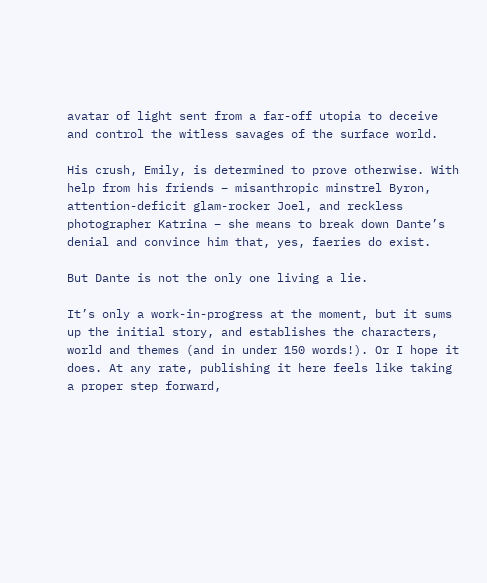avatar of light sent from a far-off utopia to deceive and control the witless savages of the surface world.

His crush, Emily, is determined to prove otherwise. With help from his friends – misanthropic minstrel Byron, attention-deficit glam-rocker Joel, and reckless photographer Katrina – she means to break down Dante’s denial and convince him that, yes, faeries do exist.

But Dante is not the only one living a lie.

It’s only a work-in-progress at the moment, but it sums up the initial story, and establishes the characters, world and themes (and in under 150 words!). Or I hope it does. At any rate, publishing it here feels like taking a proper step forward,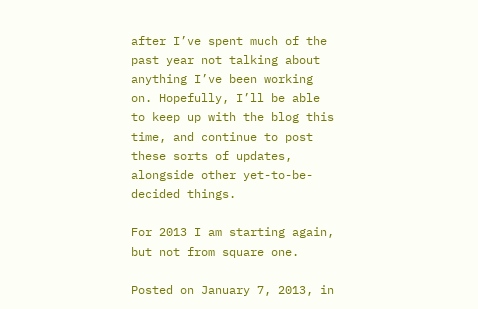after I’ve spent much of the past year not talking about anything I’ve been working on. Hopefully, I’ll be able to keep up with the blog this time, and continue to post these sorts of updates, alongside other yet-to-be-decided things.

For 2013 I am starting again, but not from square one.

Posted on January 7, 2013, in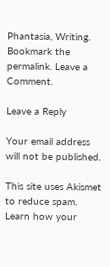Phantasia, Writing. Bookmark the permalink. Leave a Comment.

Leave a Reply

Your email address will not be published.

This site uses Akismet to reduce spam. Learn how your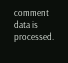comment data is processed.